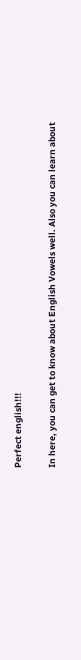Perfect english!!!

In here, you can get to know about English Vowels well. Also you can learn about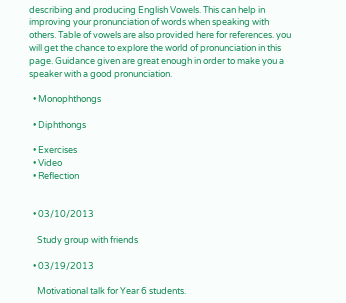describing and producing English Vowels. This can help in improving your pronunciation of words when speaking with others. Table of vowels are also provided here for references. you will get the chance to explore the world of pronunciation in this page. Guidance given are great enough in order to make you a speaker with a good pronunciation.

  • Monophthongs

  • Diphthongs

  • Exercises
  • Video
  • Reflection


  • 03/10/2013

    Study group with friends

  • 03/19/2013

    Motivational talk for Year 6 students.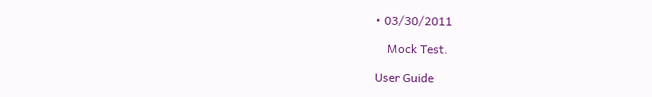• 03/30/2011

    Mock Test.

User Guide